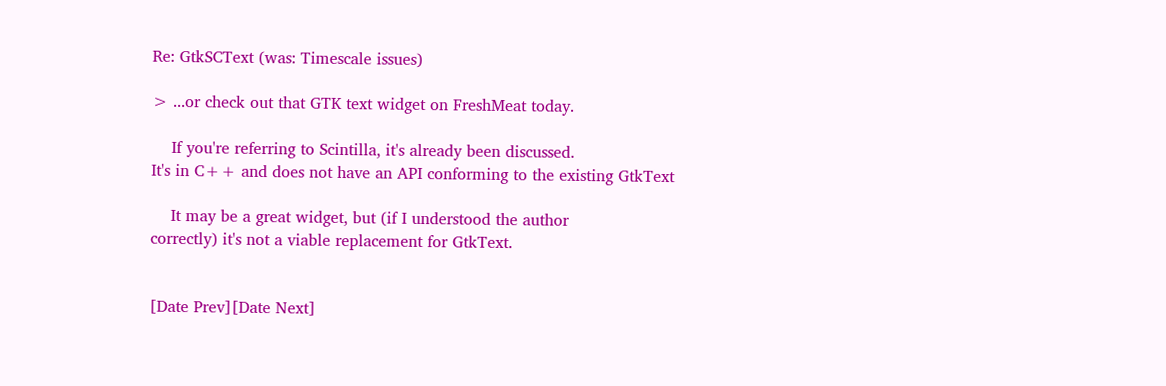Re: GtkSCText (was: Timescale issues)

> ...or check out that GTK text widget on FreshMeat today.

    If you're referring to Scintilla, it's already been discussed.
It's in C++ and does not have an API conforming to the existing GtkText

    It may be a great widget, but (if I understood the author
correctly) it's not a viable replacement for GtkText.


[Date Prev][Date Next]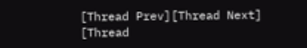[Thread Prev][Thread Next]   [Thread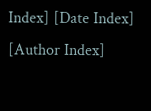Index] [Date Index] [Author Index]